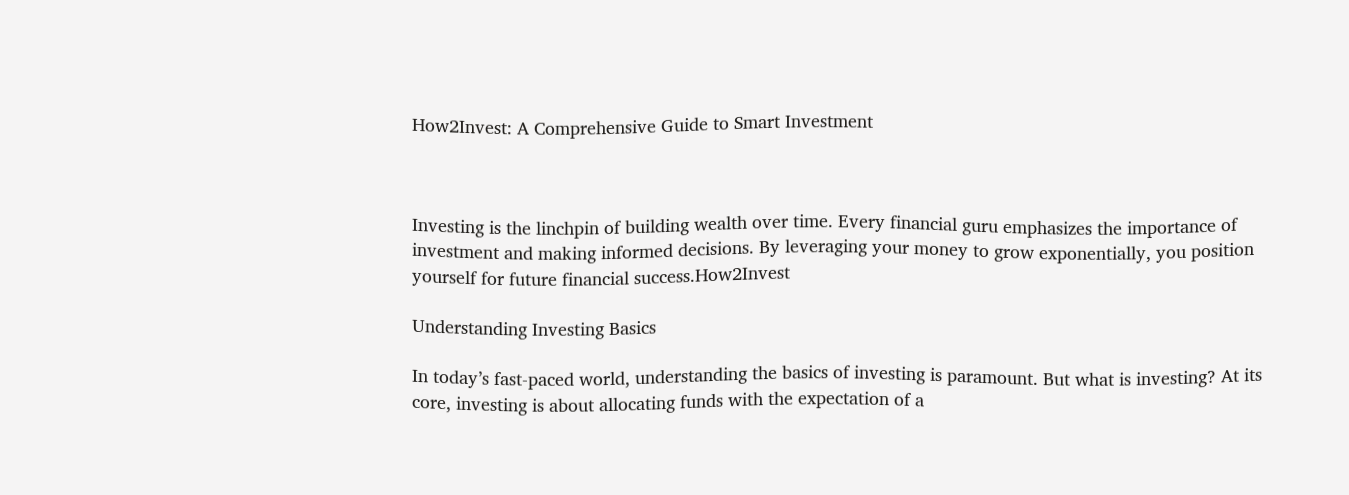How2Invest: A Comprehensive Guide to Smart Investment



Investing is the linchpin of building wealth over time. Every financial guru emphasizes the importance of investment and making informed decisions. By leveraging your money to grow exponentially, you position yourself for future financial success.How2Invest

Understanding Investing Basics

In today’s fast-paced world, understanding the basics of investing is paramount. But what is investing? At its core, investing is about allocating funds with the expectation of a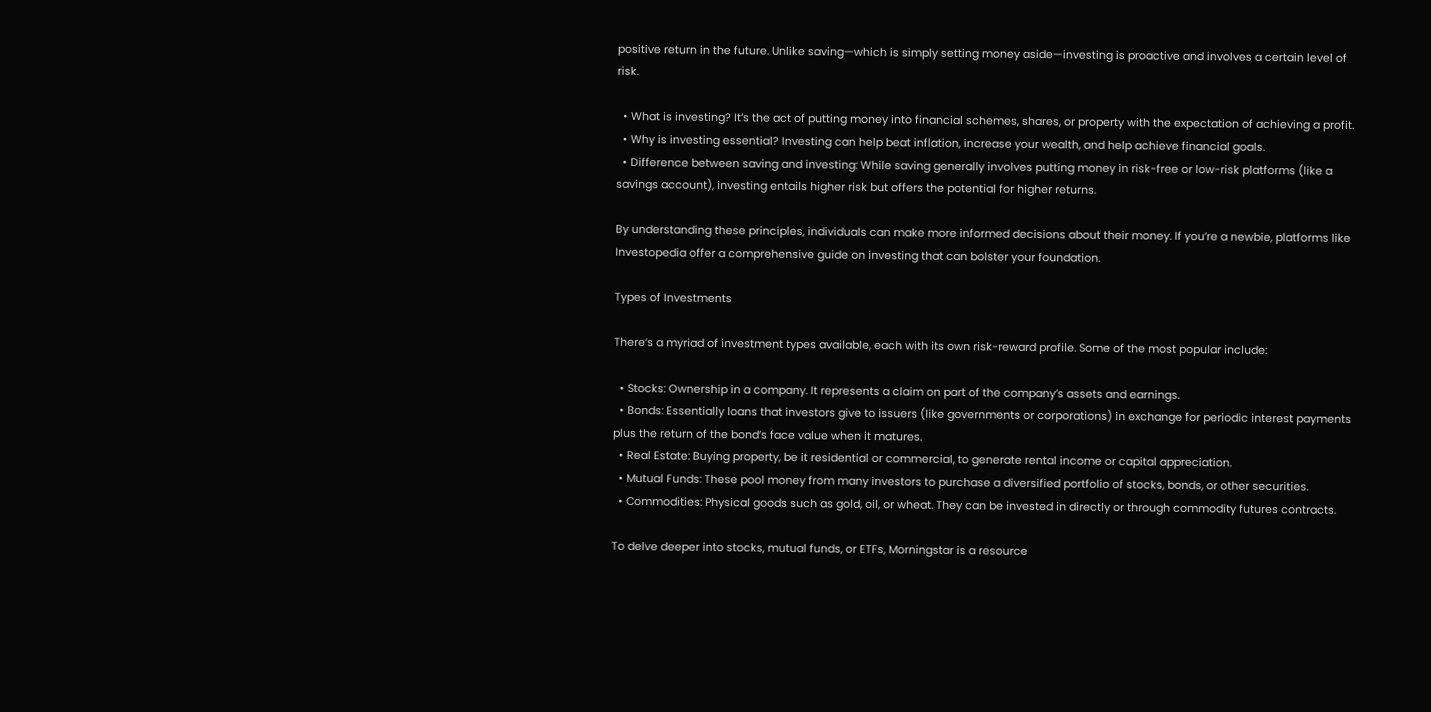positive return in the future. Unlike saving—which is simply setting money aside—investing is proactive and involves a certain level of risk.

  • What is investing? It’s the act of putting money into financial schemes, shares, or property with the expectation of achieving a profit.
  • Why is investing essential? Investing can help beat inflation, increase your wealth, and help achieve financial goals.
  • Difference between saving and investing: While saving generally involves putting money in risk-free or low-risk platforms (like a savings account), investing entails higher risk but offers the potential for higher returns.

By understanding these principles, individuals can make more informed decisions about their money. If you’re a newbie, platforms like Investopedia offer a comprehensive guide on investing that can bolster your foundation.

Types of Investments

There’s a myriad of investment types available, each with its own risk-reward profile. Some of the most popular include:

  • Stocks: Ownership in a company. It represents a claim on part of the company’s assets and earnings.
  • Bonds: Essentially loans that investors give to issuers (like governments or corporations) in exchange for periodic interest payments plus the return of the bond’s face value when it matures.
  • Real Estate: Buying property, be it residential or commercial, to generate rental income or capital appreciation.
  • Mutual Funds: These pool money from many investors to purchase a diversified portfolio of stocks, bonds, or other securities.
  • Commodities: Physical goods such as gold, oil, or wheat. They can be invested in directly or through commodity futures contracts.

To delve deeper into stocks, mutual funds, or ETFs, Morningstar is a resource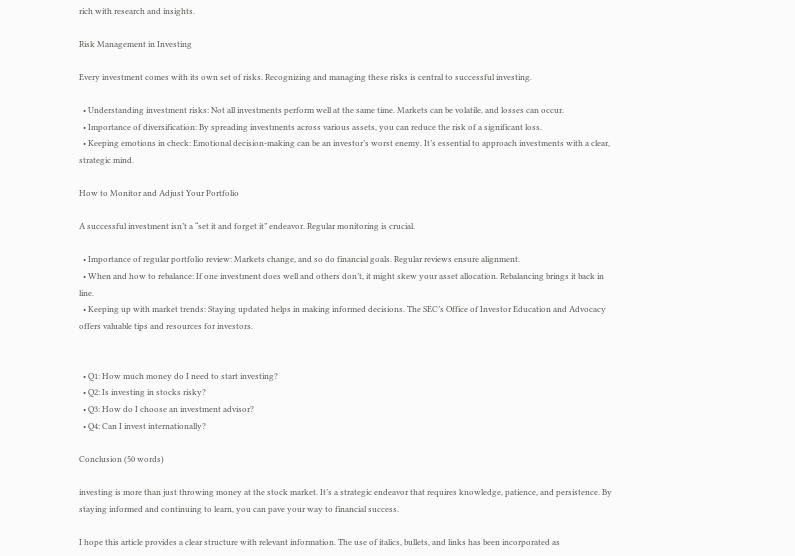rich with research and insights.

Risk Management in Investing

Every investment comes with its own set of risks. Recognizing and managing these risks is central to successful investing.

  • Understanding investment risks: Not all investments perform well at the same time. Markets can be volatile, and losses can occur.
  • Importance of diversification: By spreading investments across various assets, you can reduce the risk of a significant loss.
  • Keeping emotions in check: Emotional decision-making can be an investor’s worst enemy. It’s essential to approach investments with a clear, strategic mind.

How to Monitor and Adjust Your Portfolio

A successful investment isn’t a “set it and forget it” endeavor. Regular monitoring is crucial.

  • Importance of regular portfolio review: Markets change, and so do financial goals. Regular reviews ensure alignment.
  • When and how to rebalance: If one investment does well and others don’t, it might skew your asset allocation. Rebalancing brings it back in line.
  • Keeping up with market trends: Staying updated helps in making informed decisions. The SEC’s Office of Investor Education and Advocacy offers valuable tips and resources for investors.


  • Q1: How much money do I need to start investing?
  • Q2: Is investing in stocks risky?
  • Q3: How do I choose an investment advisor?
  • Q4: Can I invest internationally?

Conclusion (50 words)

investing is more than just throwing money at the stock market. It’s a strategic endeavor that requires knowledge, patience, and persistence. By staying informed and continuing to learn, you can pave your way to financial success.

I hope this article provides a clear structure with relevant information. The use of italics, bullets, and links has been incorporated as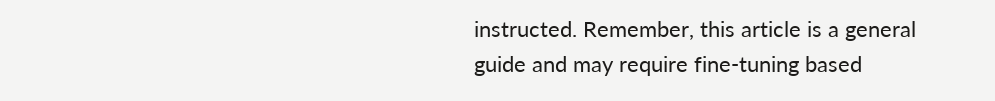instructed. Remember, this article is a general guide and may require fine-tuning based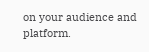on your audience and platform.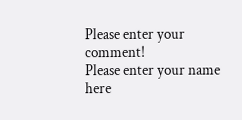Please enter your comment!
Please enter your name here